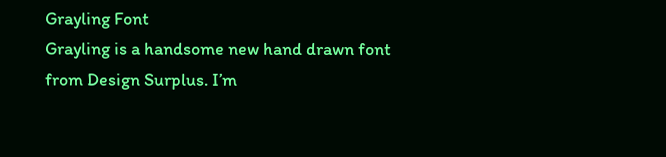Grayling Font
Grayling is a handsome new hand drawn font from Design Surplus. I’m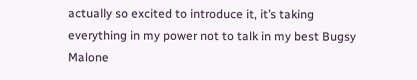actually so excited to introduce it, it’s taking everything in my power not to talk in my best Bugsy Malone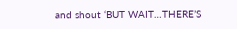and shout ‘BUT WAIT…THERE’S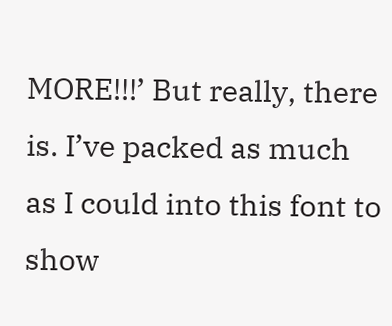MORE!!!’ But really, there is. I’ve packed as much as I could into this font to show